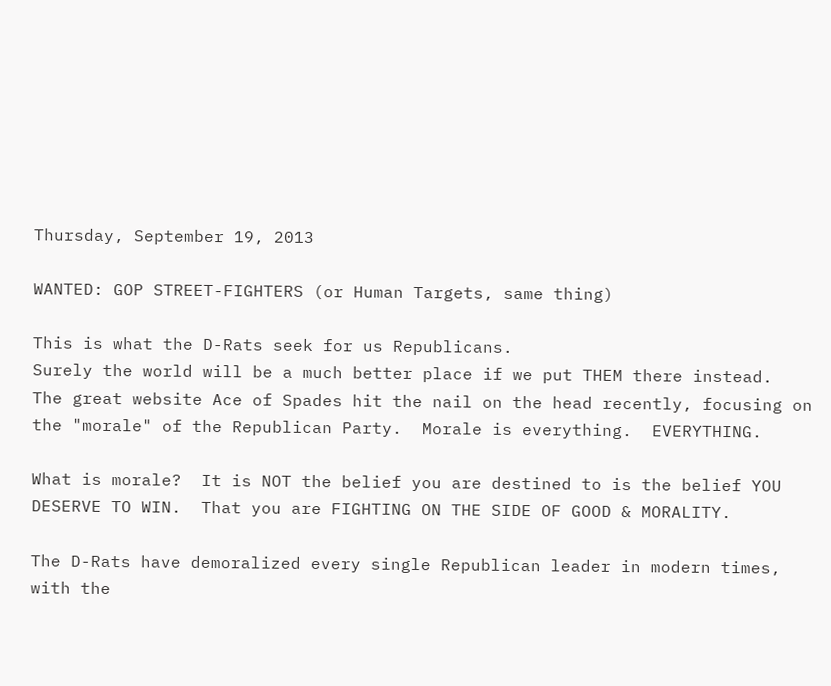Thursday, September 19, 2013

WANTED: GOP STREET-FIGHTERS (or Human Targets, same thing)

This is what the D-Rats seek for us Republicans.
Surely the world will be a much better place if we put THEM there instead.
The great website Ace of Spades hit the nail on the head recently, focusing on the "morale" of the Republican Party.  Morale is everything.  EVERYTHING.

What is morale?  It is NOT the belief you are destined to is the belief YOU DESERVE TO WIN.  That you are FIGHTING ON THE SIDE OF GOOD & MORALITY.

The D-Rats have demoralized every single Republican leader in modern times, with the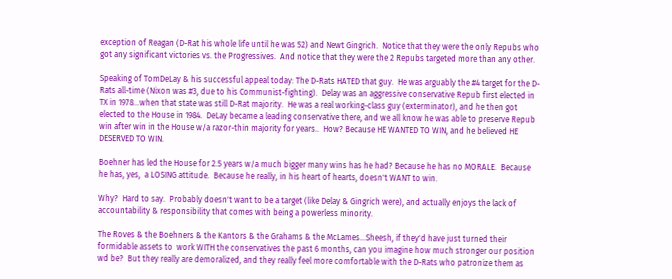exception of Reagan (D-Rat his whole life until he was 52) and Newt Gingrich.  Notice that they were the only Repubs who got any significant victories vs. the Progressives.  And notice that they were the 2 Repubs targeted more than any other.

Speaking of TomDeLay & his successful appeal today: The D-Rats HATED that guy.  He was arguably the #4 target for the D-Rats all-time (Nixon was #3, due to his Communist-fighting).  Delay was an aggressive conservative Repub first elected in TX in 1978...when that state was still D-Rat majority.  He was a real working-class guy (exterminator), and he then got elected to the House in 1984.  DeLay became a leading conservative there, and we all know he was able to preserve Repub win after win in the House w/a razor-thin majority for years..  How? Because HE WANTED TO WIN, and he believed HE DESERVED TO WIN.

Boehner has led the House for 2.5 years w/a much bigger many wins has he had? Because he has no MORALE.  Because he has, yes,  a LOSING attitude.  Because he really, in his heart of hearts, doesn't WANT to win.

Why?  Hard to say.  Probably doesn't want to be a target (like Delay & Gingrich were), and actually enjoys the lack of accountability & responsibility that comes with being a powerless minority.

The Roves & the Boehners & the Kantors & the Grahams & the McLames...Sheesh, if they'd have just turned their formidable assets to  work WITH the conservatives the past 6 months, can you imagine how much stronger our position wd be?  But they really are demoralized, and they really feel more comfortable with the D-Rats who patronize them as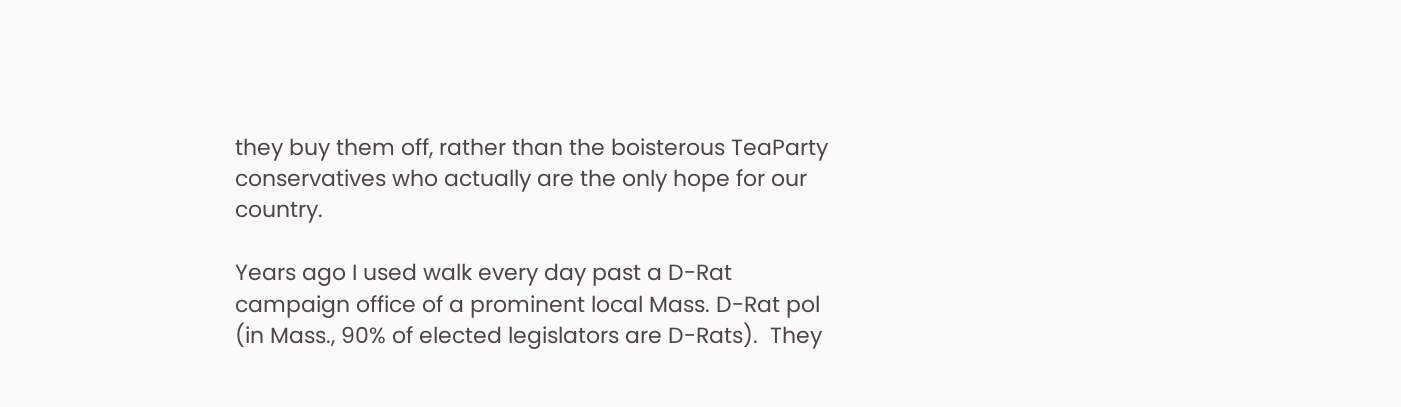they buy them off, rather than the boisterous TeaParty conservatives who actually are the only hope for our country.

Years ago I used walk every day past a D-Rat campaign office of a prominent local Mass. D-Rat pol (in Mass., 90% of elected legislators are D-Rats).  They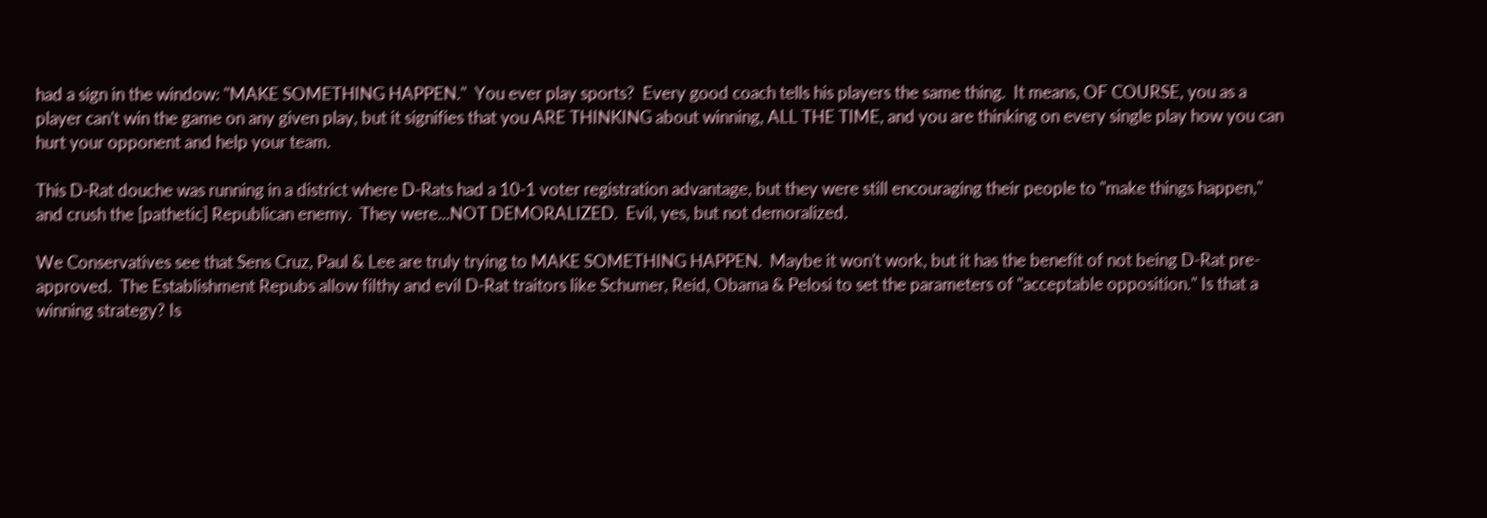had a sign in the window: "MAKE SOMETHING HAPPEN."  You ever play sports?  Every good coach tells his players the same thing.  It means, OF COURSE, you as a player can't win the game on any given play, but it signifies that you ARE THINKING about winning, ALL THE TIME, and you are thinking on every single play how you can hurt your opponent and help your team.

This D-Rat douche was running in a district where D-Rats had a 10-1 voter registration advantage, but they were still encouraging their people to "make things happen," and crush the [pathetic] Republican enemy.  They were...NOT DEMORALIZED.  Evil, yes, but not demoralized.

We Conservatives see that Sens Cruz, Paul & Lee are truly trying to MAKE SOMETHING HAPPEN.  Maybe it won't work, but it has the benefit of not being D-Rat pre-approved.  The Establishment Repubs allow filthy and evil D-Rat traitors like Schumer, Reid, Obama & Pelosi to set the parameters of "acceptable opposition." Is that a winning strategy? Is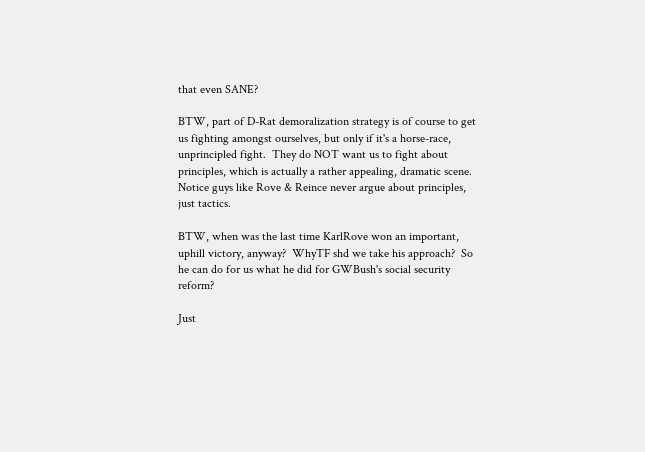that even SANE?

BTW, part of D-Rat demoralization strategy is of course to get us fighting amongst ourselves, but only if it's a horse-race, unprincipled fight.  They do NOT want us to fight about principles, which is actually a rather appealing, dramatic scene.  Notice guys like Rove & Reince never argue about principles, just tactics.

BTW, when was the last time KarlRove won an important, uphill victory, anyway?  WhyTF shd we take his approach?  So he can do for us what he did for GWBush's social security reform?

Just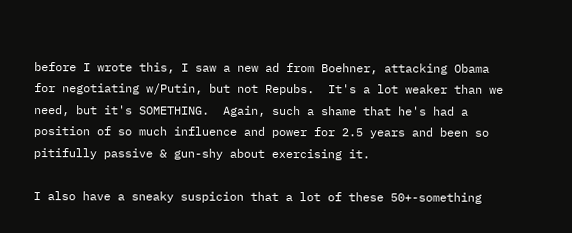before I wrote this, I saw a new ad from Boehner, attacking Obama for negotiating w/Putin, but not Repubs.  It's a lot weaker than we need, but it's SOMETHING.  Again, such a shame that he's had a position of so much influence and power for 2.5 years and been so pitifully passive & gun-shy about exercising it.

I also have a sneaky suspicion that a lot of these 50+-something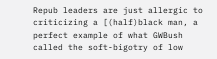Repub leaders are just allergic to criticizing a [(half)black man, a perfect example of what GWBush called the soft-bigotry of low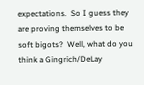expectations.  So I guess they are proving themselves to be soft bigots?  Well, what do you think a Gingrich/DeLay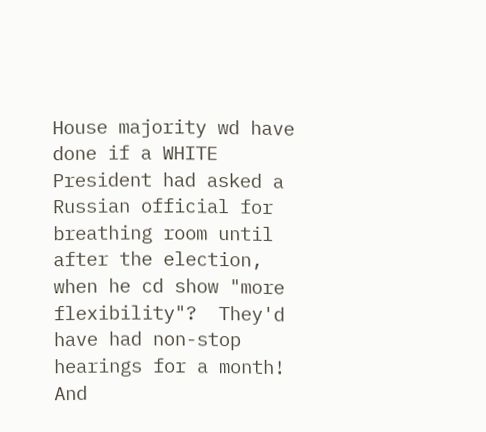House majority wd have done if a WHITE President had asked a Russian official for breathing room until after the election, when he cd show "more flexibility"?  They'd have had non-stop hearings for a month!  And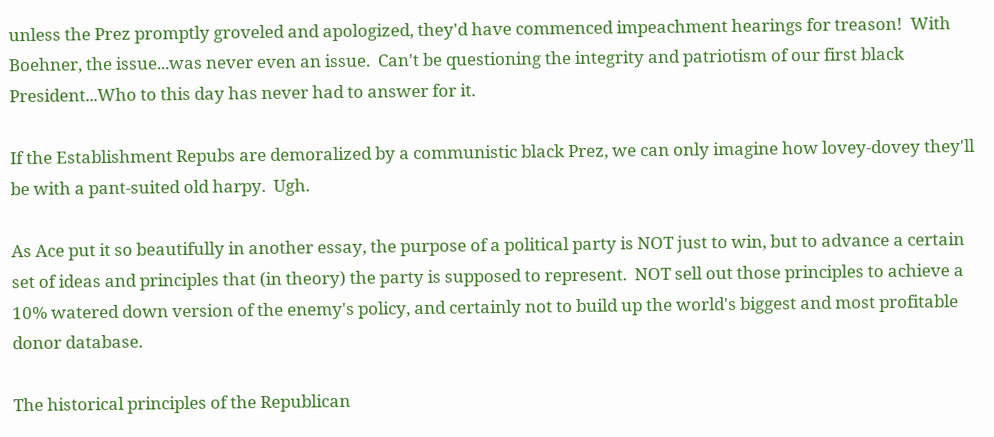unless the Prez promptly groveled and apologized, they'd have commenced impeachment hearings for treason!  With Boehner, the issue...was never even an issue.  Can't be questioning the integrity and patriotism of our first black President...Who to this day has never had to answer for it.

If the Establishment Repubs are demoralized by a communistic black Prez, we can only imagine how lovey-dovey they'll be with a pant-suited old harpy.  Ugh.

As Ace put it so beautifully in another essay, the purpose of a political party is NOT just to win, but to advance a certain set of ideas and principles that (in theory) the party is supposed to represent.  NOT sell out those principles to achieve a 10% watered down version of the enemy's policy, and certainly not to build up the world's biggest and most profitable donor database.

The historical principles of the Republican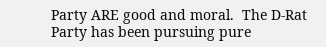Party ARE good and moral.  The D-Rat Party has been pursuing pure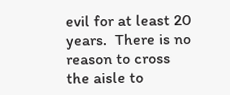evil for at least 20 years.  There is no reason to cross the aisle to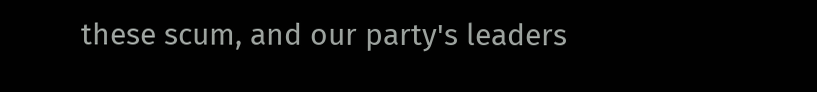these scum, and our party's leaders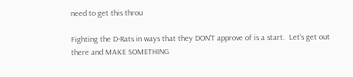need to get this throu

Fighting the D-Rats in ways that they DON'T approve of is a start.  Let's get out there and MAKE SOMETHING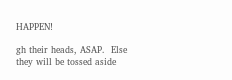HAPPEN!

gh their heads, ASAP.  Else they will be tossed aside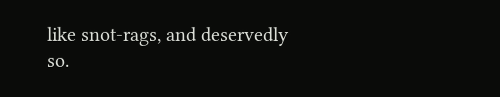like snot-rags, and deservedly so.